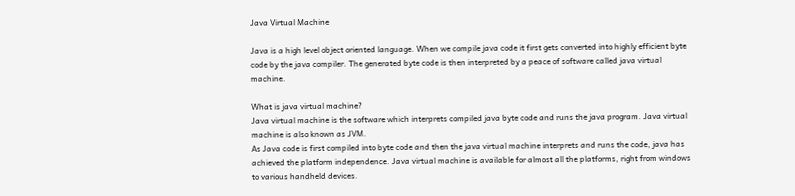Java Virtual Machine

Java is a high level object oriented language. When we compile java code it first gets converted into highly efficient byte code by the java compiler. The generated byte code is then interpreted by a peace of software called java virtual machine.

What is java virtual machine?
Java virtual machine is the software which interprets compiled java byte code and runs the java program. Java virtual machine is also known as JVM.
As Java code is first compiled into byte code and then the java virtual machine interprets and runs the code, java has achieved the platform independence. Java virtual machine is available for almost all the platforms, right from windows to various handheld devices.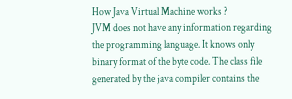How Java Virtual Machine works ?
JVM does not have any information regarding the programming language. It knows only binary format of the byte code. The class file generated by the java compiler contains the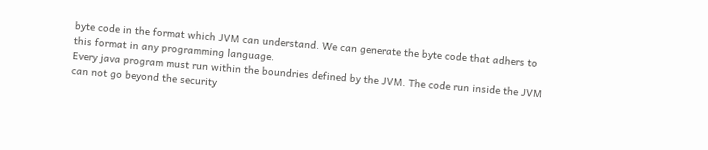byte code in the format which JVM can understand. We can generate the byte code that adhers to this format in any programming language.
Every java program must run within the boundries defined by the JVM. The code run inside the JVM can not go beyond the security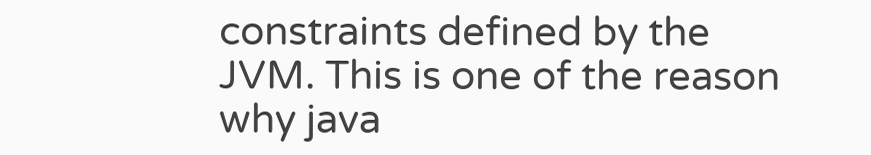constraints defined by the JVM. This is one of the reason why java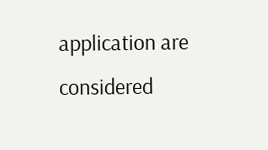application are considered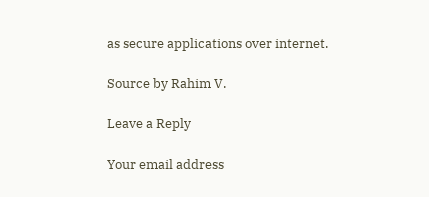as secure applications over internet.

Source by Rahim V.

Leave a Reply

Your email address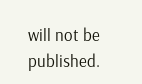will not be published.